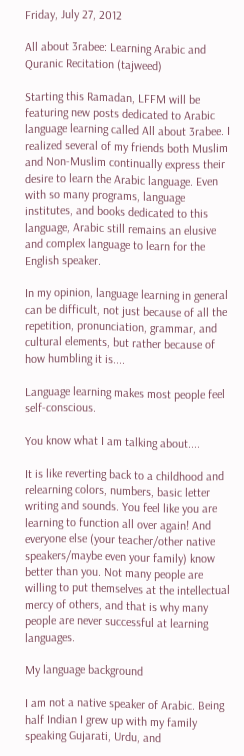Friday, July 27, 2012

All about 3rabee: Learning Arabic and Quranic Recitation (tajweed)

Starting this Ramadan, LFFM will be featuring new posts dedicated to Arabic language learning called All about 3rabee. I realized several of my friends both Muslim and Non-Muslim continually express their desire to learn the Arabic language. Even with so many programs, language institutes, and books dedicated to this language, Arabic still remains an elusive and complex language to learn for the English speaker.

In my opinion, language learning in general can be difficult, not just because of all the repetition, pronunciation, grammar, and cultural elements, but rather because of how humbling it is....

Language learning makes most people feel self-conscious.

You know what I am talking about....

It is like reverting back to a childhood and relearning colors, numbers, basic letter writing and sounds. You feel like you are learning to function all over again! And everyone else (your teacher/other native speakers/maybe even your family) know better than you. Not many people are willing to put themselves at the intellectual mercy of others, and that is why many people are never successful at learning languages.

My language background

I am not a native speaker of Arabic. Being half Indian I grew up with my family speaking Gujarati, Urdu, and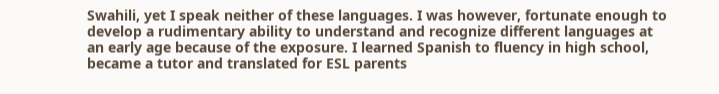Swahili, yet I speak neither of these languages. I was however, fortunate enough to develop a rudimentary ability to understand and recognize different languages at an early age because of the exposure. I learned Spanish to fluency in high school, became a tutor and translated for ESL parents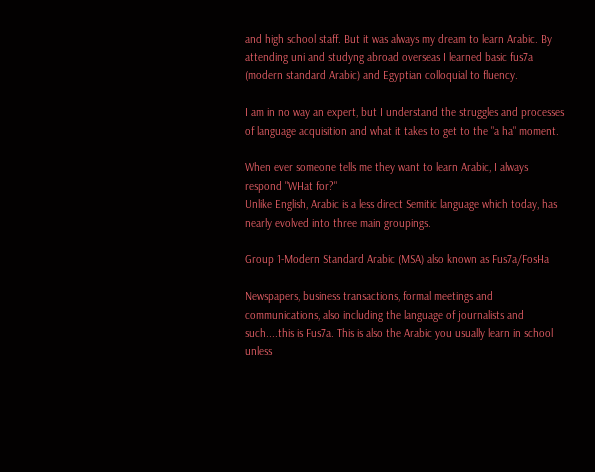and high school staff. But it was always my dream to learn Arabic. By attending uni and studyng abroad overseas I learned basic fus7a (modern standard Arabic) and Egyptian colloquial to fluency.

I am in no way an expert, but I understand the struggles and processes of language acquisition and what it takes to get to the "a ha" moment.

When ever someone tells me they want to learn Arabic, I always respond "WHat for?"
Unlike English, Arabic is a less direct Semitic language which today, has nearly evolved into three main groupings.

Group 1-Modern Standard Arabic (MSA) also known as Fus7a/FosHa

Newspapers, business transactions, formal meetings and communications, also including the language of journalists and such....this is Fus7a. This is also the Arabic you usually learn in school unless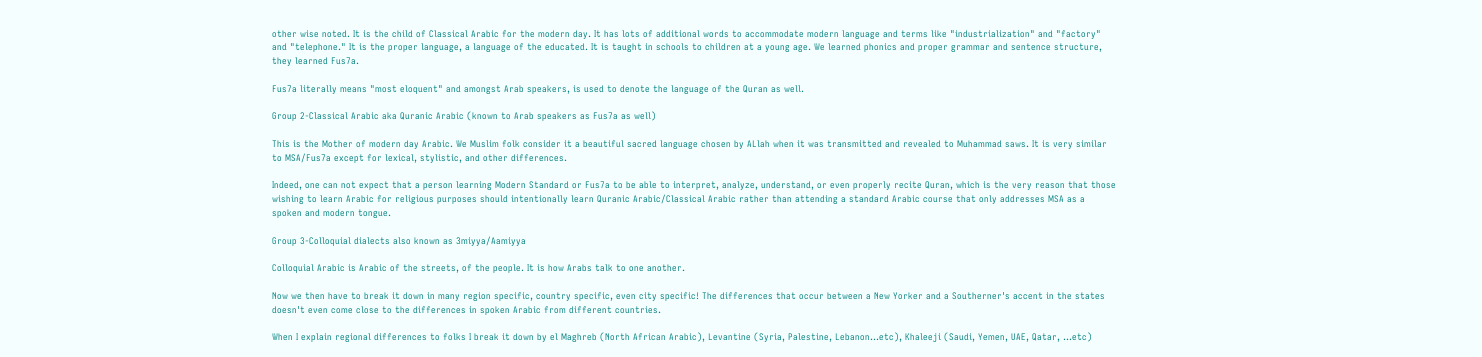other wise noted. It is the child of Classical Arabic for the modern day. It has lots of additional words to accommodate modern language and terms like "industrialization" and "factory" and "telephone." It is the proper language, a language of the educated. It is taught in schools to children at a young age. We learned phonics and proper grammar and sentence structure, they learned Fus7a.

Fus7a literally means "most eloquent" and amongst Arab speakers, is used to denote the language of the Quran as well.

Group 2-Classical Arabic aka Quranic Arabic (known to Arab speakers as Fus7a as well)

This is the Mother of modern day Arabic. We Muslim folk consider it a beautiful sacred language chosen by ALlah when it was transmitted and revealed to Muhammad saws. It is very similar to MSA/Fus7a except for lexical, stylistic, and other differences.

Indeed, one can not expect that a person learning Modern Standard or Fus7a to be able to interpret, analyze, understand, or even properly recite Quran, which is the very reason that those wishing to learn Arabic for religious purposes should intentionally learn Quranic Arabic/Classical Arabic rather than attending a standard Arabic course that only addresses MSA as a spoken and modern tongue.

Group 3-Colloquial dialects also known as 3miyya/Aamiyya

Colloquial Arabic is Arabic of the streets, of the people. It is how Arabs talk to one another.

Now we then have to break it down in many region specific, country specific, even city specific! The differences that occur between a New Yorker and a Southerner's accent in the states doesn't even come close to the differences in spoken Arabic from different countries.

When I explain regional differences to folks I break it down by el Maghreb (North African Arabic), Levantine (Syria, Palestine, Lebanon...etc), Khaleeji (Saudi, Yemen, UAE, Qatar, ...etc)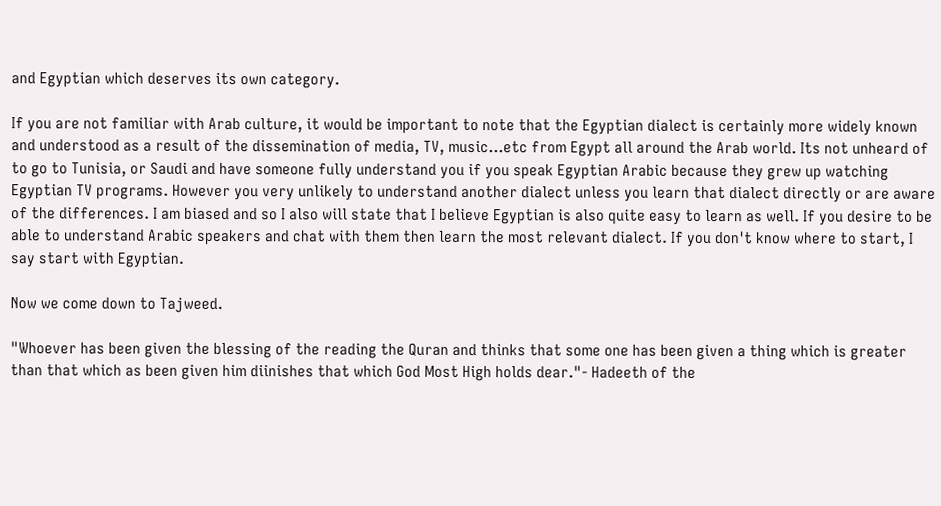and Egyptian which deserves its own category.

If you are not familiar with Arab culture, it would be important to note that the Egyptian dialect is certainly more widely known and understood as a result of the dissemination of media, TV, music...etc from Egypt all around the Arab world. Its not unheard of to go to Tunisia, or Saudi and have someone fully understand you if you speak Egyptian Arabic because they grew up watching Egyptian TV programs. However you very unlikely to understand another dialect unless you learn that dialect directly or are aware of the differences. I am biased and so I also will state that I believe Egyptian is also quite easy to learn as well. If you desire to be able to understand Arabic speakers and chat with them then learn the most relevant dialect. If you don't know where to start, I say start with Egyptian.

Now we come down to Tajweed.

"Whoever has been given the blessing of the reading the Quran and thinks that some one has been given a thing which is greater than that which as been given him diinishes that which God Most High holds dear."- Hadeeth of the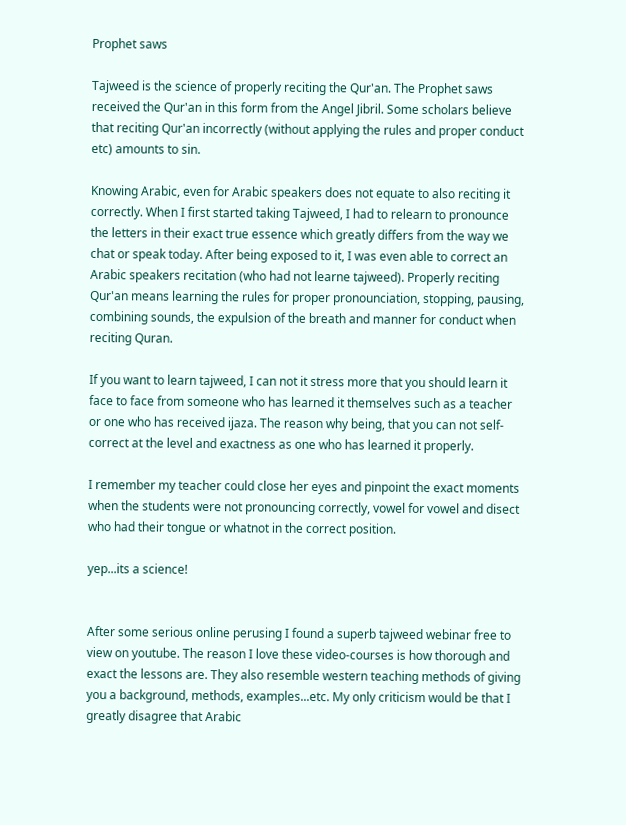Prophet saws

Tajweed is the science of properly reciting the Qur'an. The Prophet saws received the Qur'an in this form from the Angel Jibril. Some scholars believe that reciting Qur'an incorrectly (without applying the rules and proper conduct etc) amounts to sin.

Knowing Arabic, even for Arabic speakers does not equate to also reciting it correctly. When I first started taking Tajweed, I had to relearn to pronounce the letters in their exact true essence which greatly differs from the way we chat or speak today. After being exposed to it, I was even able to correct an Arabic speakers recitation (who had not learne tajweed). Properly reciting Qur'an means learning the rules for proper pronounciation, stopping, pausing, combining sounds, the expulsion of the breath and manner for conduct when reciting Quran.

If you want to learn tajweed, I can not it stress more that you should learn it face to face from someone who has learned it themselves such as a teacher or one who has received ijaza. The reason why being, that you can not self-correct at the level and exactness as one who has learned it properly.

I remember my teacher could close her eyes and pinpoint the exact moments when the students were not pronouncing correctly, vowel for vowel and disect who had their tongue or whatnot in the correct position.

yep...its a science!


After some serious online perusing I found a superb tajweed webinar free to view on youtube. The reason I love these video-courses is how thorough and exact the lessons are. They also resemble western teaching methods of giving you a background, methods, examples...etc. My only criticism would be that I greatly disagree that Arabic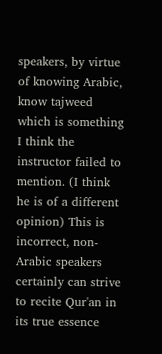speakers, by virtue of knowing Arabic, know tajweed which is something I think the instructor failed to mention. (I think he is of a different opinion) This is incorrect, non-Arabic speakers certainly can strive to recite Qur'an in its true essence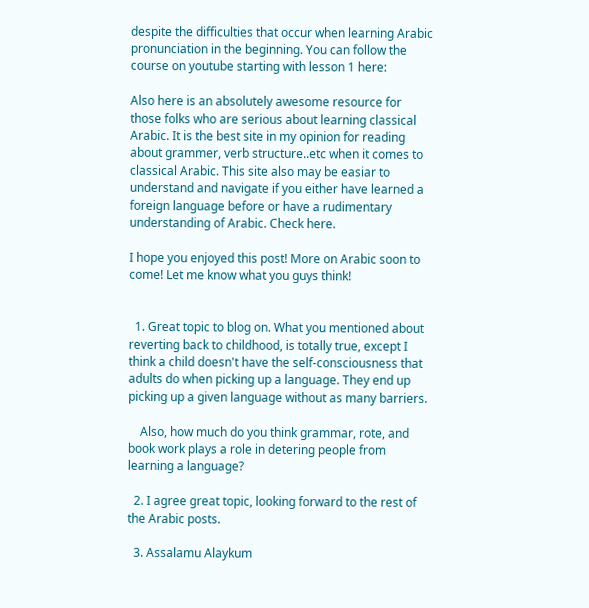despite the difficulties that occur when learning Arabic pronunciation in the beginning. You can follow the course on youtube starting with lesson 1 here:

Also here is an absolutely awesome resource for those folks who are serious about learning classical Arabic. It is the best site in my opinion for reading about grammer, verb structure..etc when it comes to classical Arabic. This site also may be easiar to understand and navigate if you either have learned a foreign language before or have a rudimentary understanding of Arabic. Check here.

I hope you enjoyed this post! More on Arabic soon to come! Let me know what you guys think!


  1. Great topic to blog on. What you mentioned about reverting back to childhood, is totally true, except I think a child doesn't have the self-consciousness that adults do when picking up a language. They end up picking up a given language without as many barriers.

    Also, how much do you think grammar, rote, and book work plays a role in detering people from learning a language?

  2. I agree great topic, looking forward to the rest of the Arabic posts.

  3. Assalamu Alaykum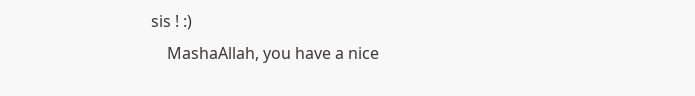sis ! :)
    MashaAllah, you have a nice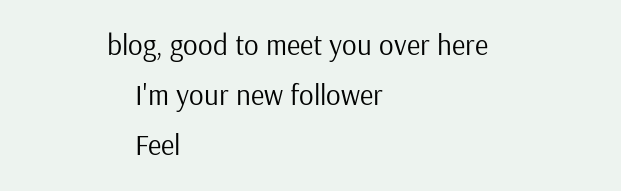blog, good to meet you over here
    I'm your new follower
    Feel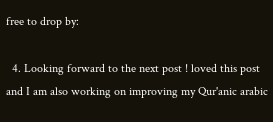free to drop by:

  4. Looking forward to the next post ! loved this post and I am also working on improving my Qur'anic arabic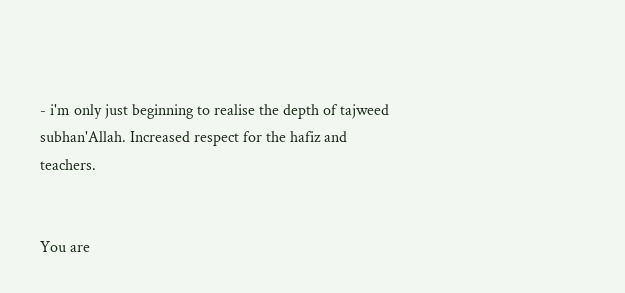- i'm only just beginning to realise the depth of tajweed subhan'Allah. Increased respect for the hafiz and teachers.


You are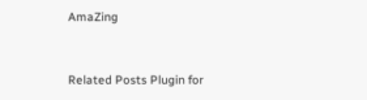AmaZing


Related Posts Plugin for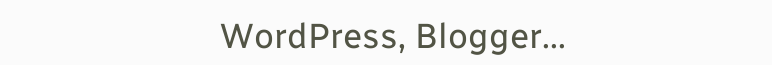WordPress, Blogger...